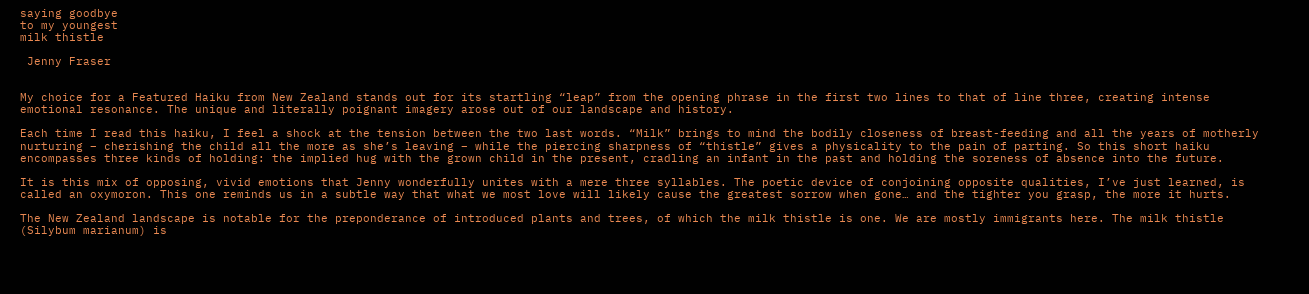saying goodbye
to my youngest
milk thistle

 Jenny Fraser


My choice for a Featured Haiku from New Zealand stands out for its startling “leap” from the opening phrase in the first two lines to that of line three, creating intense emotional resonance. The unique and literally poignant imagery arose out of our landscape and history.

Each time I read this haiku, I feel a shock at the tension between the two last words. “Milk” brings to mind the bodily closeness of breast-feeding and all the years of motherly nurturing – cherishing the child all the more as she’s leaving – while the piercing sharpness of “thistle” gives a physicality to the pain of parting. So this short haiku encompasses three kinds of holding: the implied hug with the grown child in the present, cradling an infant in the past and holding the soreness of absence into the future.

It is this mix of opposing, vivid emotions that Jenny wonderfully unites with a mere three syllables. The poetic device of conjoining opposite qualities, I’ve just learned, is called an oxymoron. This one reminds us in a subtle way that what we most love will likely cause the greatest sorrow when gone… and the tighter you grasp, the more it hurts.

The New Zealand landscape is notable for the preponderance of introduced plants and trees, of which the milk thistle is one. We are mostly immigrants here. The milk thistle (Silybum marianum) is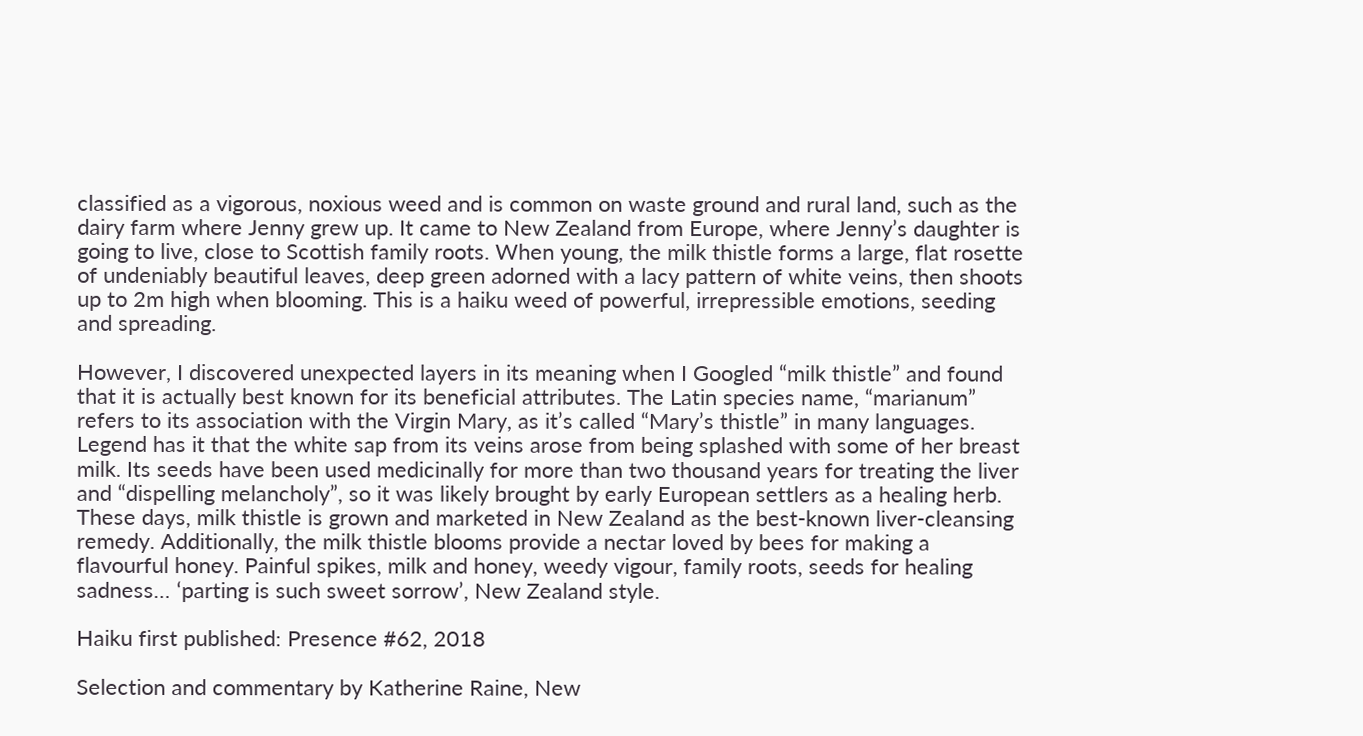classified as a vigorous, noxious weed and is common on waste ground and rural land, such as the dairy farm where Jenny grew up. It came to New Zealand from Europe, where Jenny’s daughter is going to live, close to Scottish family roots. When young, the milk thistle forms a large, flat rosette of undeniably beautiful leaves, deep green adorned with a lacy pattern of white veins, then shoots up to 2m high when blooming. This is a haiku weed of powerful, irrepressible emotions, seeding and spreading.

However, I discovered unexpected layers in its meaning when I Googled “milk thistle” and found that it is actually best known for its beneficial attributes. The Latin species name, “marianum” refers to its association with the Virgin Mary, as it’s called “Mary’s thistle” in many languages. Legend has it that the white sap from its veins arose from being splashed with some of her breast milk. Its seeds have been used medicinally for more than two thousand years for treating the liver and “dispelling melancholy”, so it was likely brought by early European settlers as a healing herb. These days, milk thistle is grown and marketed in New Zealand as the best-known liver-cleansing remedy. Additionally, the milk thistle blooms provide a nectar loved by bees for making a flavourful honey. Painful spikes, milk and honey, weedy vigour, family roots, seeds for healing sadness… ‘parting is such sweet sorrow’, New Zealand style.

Haiku first published: Presence #62, 2018

Selection and commentary by Katherine Raine, New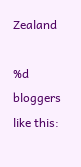Zealand

%d bloggers like this: